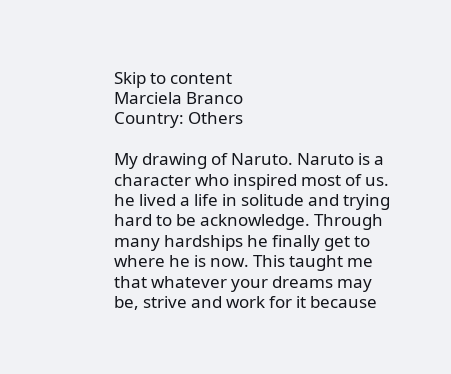Skip to content
Marciela Branco
Country: Others

My drawing of Naruto. Naruto is a character who inspired most of us. he lived a life in solitude and trying hard to be acknowledge. Through many hardships he finally get to where he is now. This taught me that whatever your dreams may be, strive and work for it because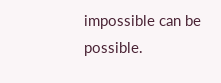impossible can be possible.